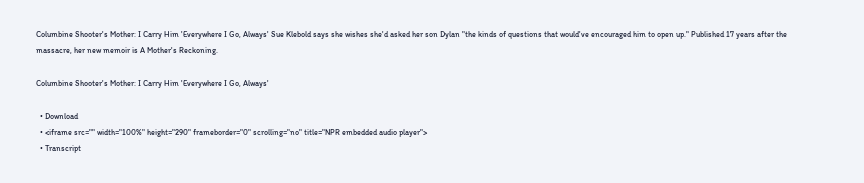Columbine Shooter's Mother: I Carry Him 'Everywhere I Go, Always' Sue Klebold says she wishes she'd asked her son Dylan "the kinds of questions that would've encouraged him to open up." Published 17 years after the massacre, her new memoir is A Mother's Reckoning.

Columbine Shooter's Mother: I Carry Him 'Everywhere I Go, Always'

  • Download
  • <iframe src="" width="100%" height="290" frameborder="0" scrolling="no" title="NPR embedded audio player">
  • Transcript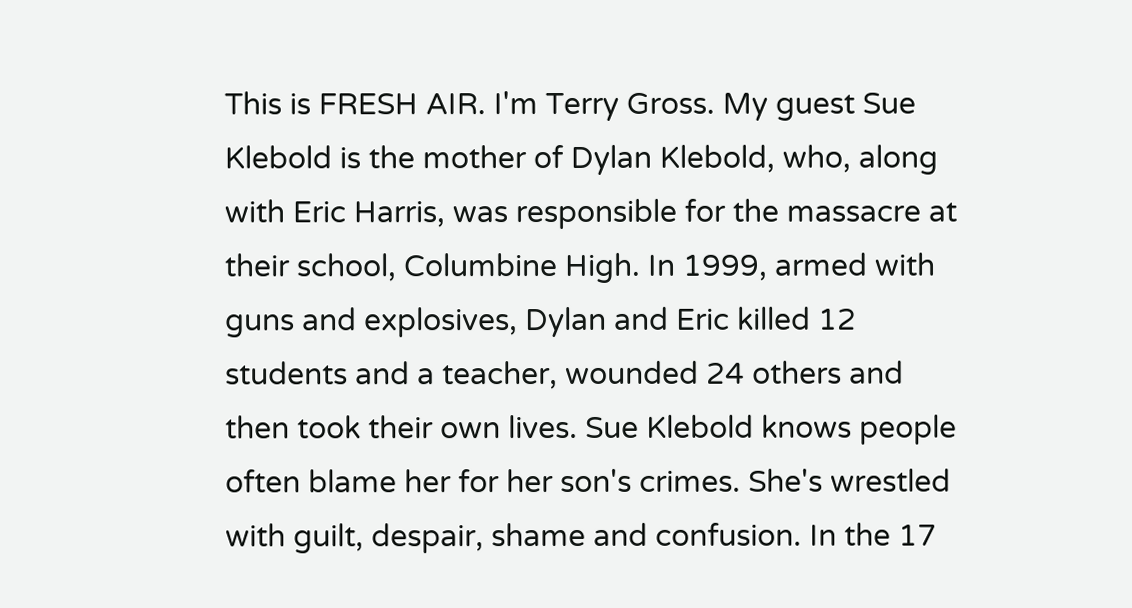This is FRESH AIR. I'm Terry Gross. My guest Sue Klebold is the mother of Dylan Klebold, who, along with Eric Harris, was responsible for the massacre at their school, Columbine High. In 1999, armed with guns and explosives, Dylan and Eric killed 12 students and a teacher, wounded 24 others and then took their own lives. Sue Klebold knows people often blame her for her son's crimes. She's wrestled with guilt, despair, shame and confusion. In the 17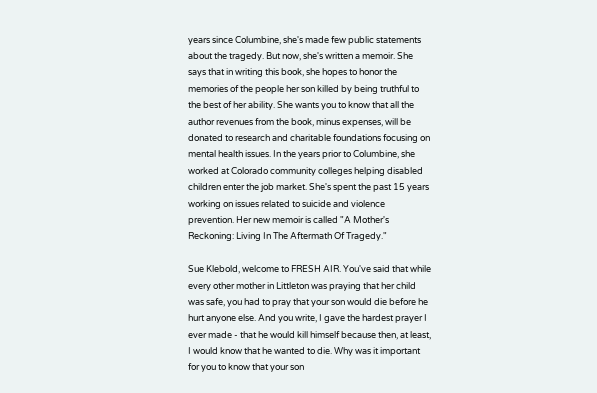years since Columbine, she's made few public statements about the tragedy. But now, she's written a memoir. She says that in writing this book, she hopes to honor the memories of the people her son killed by being truthful to the best of her ability. She wants you to know that all the author revenues from the book, minus expenses, will be donated to research and charitable foundations focusing on mental health issues. In the years prior to Columbine, she worked at Colorado community colleges helping disabled children enter the job market. She's spent the past 15 years working on issues related to suicide and violence prevention. Her new memoir is called "A Mother's Reckoning: Living In The Aftermath Of Tragedy."

Sue Klebold, welcome to FRESH AIR. You've said that while every other mother in Littleton was praying that her child was safe, you had to pray that your son would die before he hurt anyone else. And you write, I gave the hardest prayer I ever made - that he would kill himself because then, at least, I would know that he wanted to die. Why was it important for you to know that your son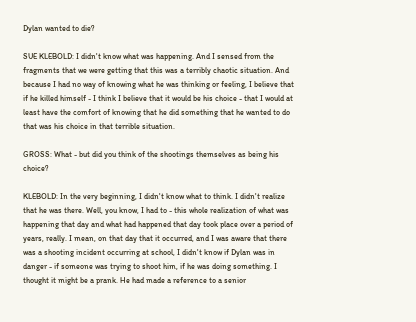Dylan wanted to die?

SUE KLEBOLD: I didn't know what was happening. And I sensed from the fragments that we were getting that this was a terribly chaotic situation. And because I had no way of knowing what he was thinking or feeling, I believe that if he killed himself - I think I believe that it would be his choice - that I would at least have the comfort of knowing that he did something that he wanted to do that was his choice in that terrible situation.

GROSS: What - but did you think of the shootings themselves as being his choice?

KLEBOLD: In the very beginning, I didn't know what to think. I didn't realize that he was there. Well, you know, I had to - this whole realization of what was happening that day and what had happened that day took place over a period of years, really. I mean, on that day that it occurred, and I was aware that there was a shooting incident occurring at school, I didn't know if Dylan was in danger - if someone was trying to shoot him, if he was doing something. I thought it might be a prank. He had made a reference to a senior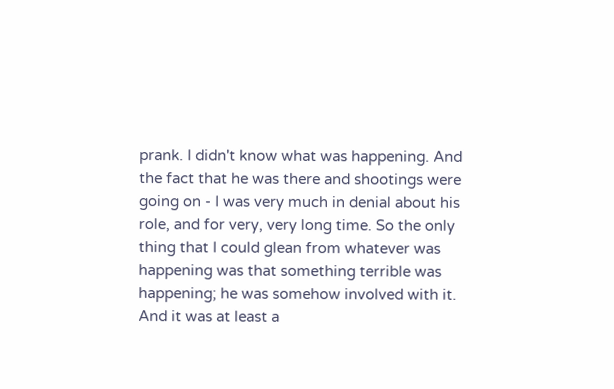prank. I didn't know what was happening. And the fact that he was there and shootings were going on - I was very much in denial about his role, and for very, very long time. So the only thing that I could glean from whatever was happening was that something terrible was happening; he was somehow involved with it. And it was at least a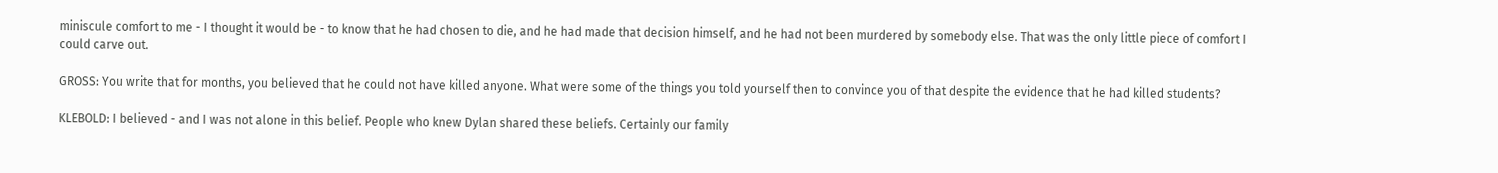miniscule comfort to me - I thought it would be - to know that he had chosen to die, and he had made that decision himself, and he had not been murdered by somebody else. That was the only little piece of comfort I could carve out.

GROSS: You write that for months, you believed that he could not have killed anyone. What were some of the things you told yourself then to convince you of that despite the evidence that he had killed students?

KLEBOLD: I believed - and I was not alone in this belief. People who knew Dylan shared these beliefs. Certainly our family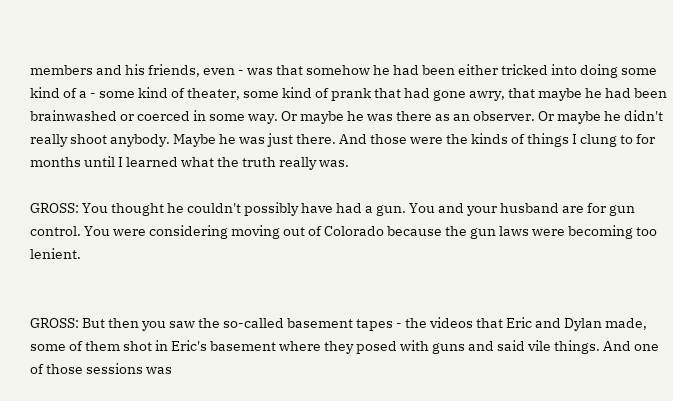members and his friends, even - was that somehow he had been either tricked into doing some kind of a - some kind of theater, some kind of prank that had gone awry, that maybe he had been brainwashed or coerced in some way. Or maybe he was there as an observer. Or maybe he didn't really shoot anybody. Maybe he was just there. And those were the kinds of things I clung to for months until I learned what the truth really was.

GROSS: You thought he couldn't possibly have had a gun. You and your husband are for gun control. You were considering moving out of Colorado because the gun laws were becoming too lenient.


GROSS: But then you saw the so-called basement tapes - the videos that Eric and Dylan made, some of them shot in Eric's basement where they posed with guns and said vile things. And one of those sessions was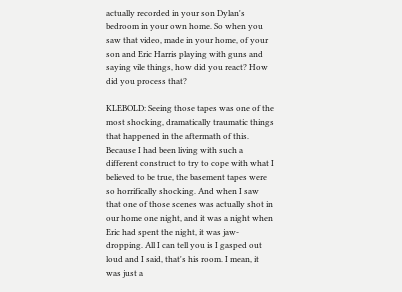actually recorded in your son Dylan's bedroom in your own home. So when you saw that video, made in your home, of your son and Eric Harris playing with guns and saying vile things, how did you react? How did you process that?

KLEBOLD: Seeing those tapes was one of the most shocking, dramatically traumatic things that happened in the aftermath of this. Because I had been living with such a different construct to try to cope with what I believed to be true, the basement tapes were so horrifically shocking. And when I saw that one of those scenes was actually shot in our home one night, and it was a night when Eric had spent the night, it was jaw-dropping. All I can tell you is I gasped out loud and I said, that's his room. I mean, it was just a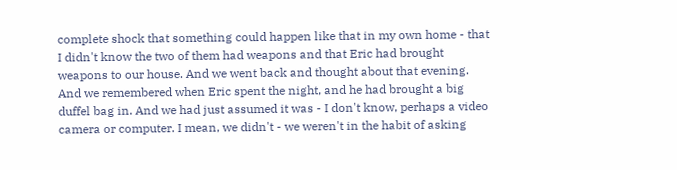complete shock that something could happen like that in my own home - that I didn't know the two of them had weapons and that Eric had brought weapons to our house. And we went back and thought about that evening. And we remembered when Eric spent the night, and he had brought a big duffel bag in. And we had just assumed it was - I don't know, perhaps a video camera or computer. I mean, we didn't - we weren't in the habit of asking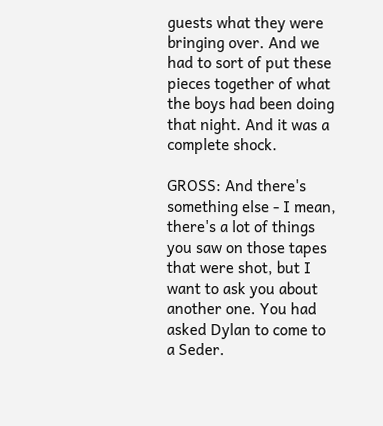guests what they were bringing over. And we had to sort of put these pieces together of what the boys had been doing that night. And it was a complete shock.

GROSS: And there's something else - I mean, there's a lot of things you saw on those tapes that were shot, but I want to ask you about another one. You had asked Dylan to come to a Seder.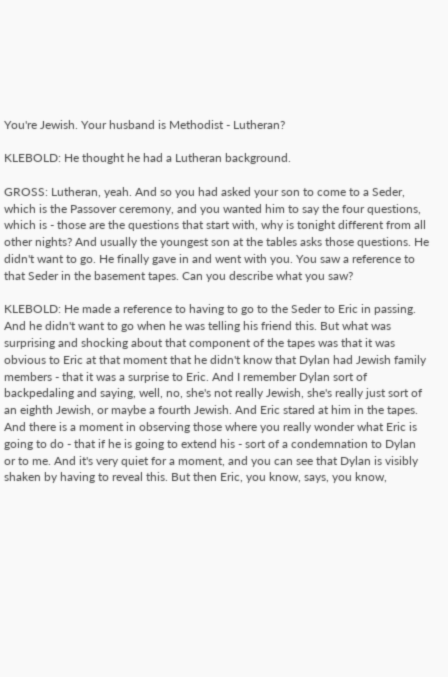You're Jewish. Your husband is Methodist - Lutheran?

KLEBOLD: He thought he had a Lutheran background.

GROSS: Lutheran, yeah. And so you had asked your son to come to a Seder, which is the Passover ceremony, and you wanted him to say the four questions, which is - those are the questions that start with, why is tonight different from all other nights? And usually the youngest son at the tables asks those questions. He didn't want to go. He finally gave in and went with you. You saw a reference to that Seder in the basement tapes. Can you describe what you saw?

KLEBOLD: He made a reference to having to go to the Seder to Eric in passing. And he didn't want to go when he was telling his friend this. But what was surprising and shocking about that component of the tapes was that it was obvious to Eric at that moment that he didn't know that Dylan had Jewish family members - that it was a surprise to Eric. And I remember Dylan sort of backpedaling and saying, well, no, she's not really Jewish, she's really just sort of an eighth Jewish, or maybe a fourth Jewish. And Eric stared at him in the tapes. And there is a moment in observing those where you really wonder what Eric is going to do - that if he is going to extend his - sort of a condemnation to Dylan or to me. And it's very quiet for a moment, and you can see that Dylan is visibly shaken by having to reveal this. But then Eric, you know, says, you know,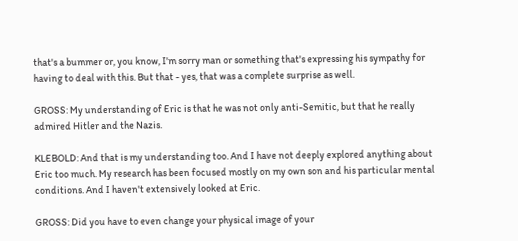that's a bummer or, you know, I'm sorry man or something that's expressing his sympathy for having to deal with this. But that - yes, that was a complete surprise as well.

GROSS: My understanding of Eric is that he was not only anti-Semitic, but that he really admired Hitler and the Nazis.

KLEBOLD: And that is my understanding too. And I have not deeply explored anything about Eric too much. My research has been focused mostly on my own son and his particular mental conditions. And I haven't extensively looked at Eric.

GROSS: Did you have to even change your physical image of your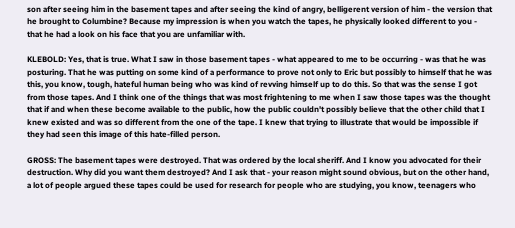son after seeing him in the basement tapes and after seeing the kind of angry, belligerent version of him - the version that he brought to Columbine? Because my impression is when you watch the tapes, he physically looked different to you - that he had a look on his face that you are unfamiliar with.

KLEBOLD: Yes, that is true. What I saw in those basement tapes - what appeared to me to be occurring - was that he was posturing. That he was putting on some kind of a performance to prove not only to Eric but possibly to himself that he was this, you know, tough, hateful human being who was kind of revving himself up to do this. So that was the sense I got from those tapes. And I think one of the things that was most frightening to me when I saw those tapes was the thought that if and when these become available to the public, how the public couldn't possibly believe that the other child that I knew existed and was so different from the one of the tape. I knew that trying to illustrate that would be impossible if they had seen this image of this hate-filled person.

GROSS: The basement tapes were destroyed. That was ordered by the local sheriff. And I know you advocated for their destruction. Why did you want them destroyed? And I ask that - your reason might sound obvious, but on the other hand, a lot of people argued these tapes could be used for research for people who are studying, you know, teenagers who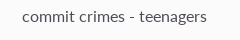commit crimes - teenagers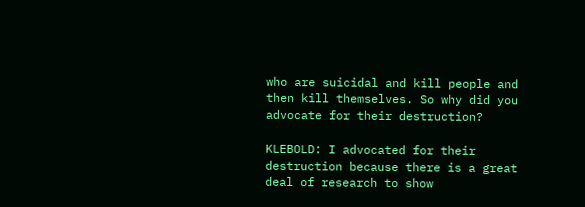who are suicidal and kill people and then kill themselves. So why did you advocate for their destruction?

KLEBOLD: I advocated for their destruction because there is a great deal of research to show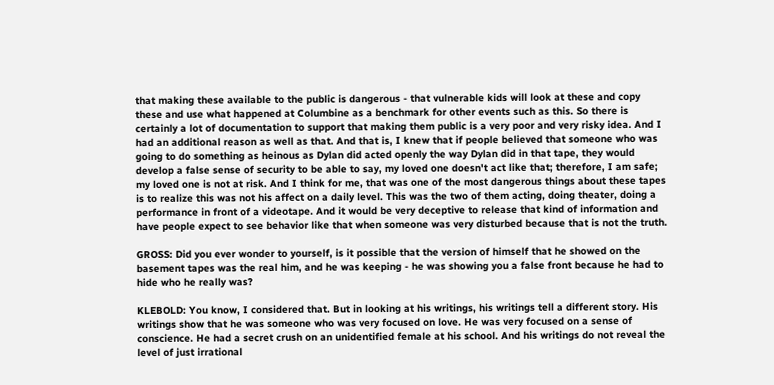that making these available to the public is dangerous - that vulnerable kids will look at these and copy these and use what happened at Columbine as a benchmark for other events such as this. So there is certainly a lot of documentation to support that making them public is a very poor and very risky idea. And I had an additional reason as well as that. And that is, I knew that if people believed that someone who was going to do something as heinous as Dylan did acted openly the way Dylan did in that tape, they would develop a false sense of security to be able to say, my loved one doesn't act like that; therefore, I am safe; my loved one is not at risk. And I think for me, that was one of the most dangerous things about these tapes is to realize this was not his affect on a daily level. This was the two of them acting, doing theater, doing a performance in front of a videotape. And it would be very deceptive to release that kind of information and have people expect to see behavior like that when someone was very disturbed because that is not the truth.

GROSS: Did you ever wonder to yourself, is it possible that the version of himself that he showed on the basement tapes was the real him, and he was keeping - he was showing you a false front because he had to hide who he really was?

KLEBOLD: You know, I considered that. But in looking at his writings, his writings tell a different story. His writings show that he was someone who was very focused on love. He was very focused on a sense of conscience. He had a secret crush on an unidentified female at his school. And his writings do not reveal the level of just irrational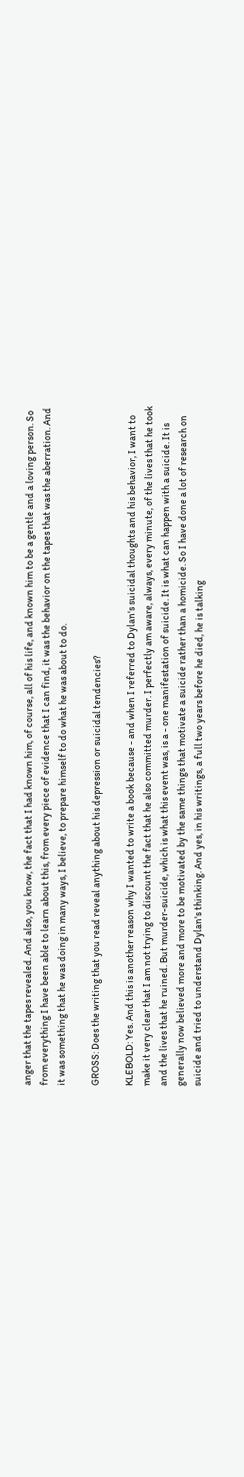anger that the tapes revealed. And also, you know, the fact that I had known him, of course, all of his life, and known him to be a gentle and a loving person. So from everything I have been able to learn about this, from every piece of evidence that I can find, it was the behavior on the tapes that was the aberration. And it was something that he was doing in many ways, I believe, to prepare himself to do what he was about to do.

GROSS: Does the writing that you read reveal anything about his depression or suicidal tendencies?

KLEBOLD: Yes. And this is another reason why I wanted to write a book because - and when I referred to Dylan's suicidal thoughts and his behavior, I want to make it very clear that I am not trying to discount the fact that he also committed murder. I perfectly am aware, always, every minute, of the lives that he took and the lives that he ruined. But murder-suicide, which is what this event was, is a - one manifestation of suicide. It is what can happen with a suicide. It is generally now believed more and more to be motivated by the same things that motivate a suicide rather than a homicide. So I have done a lot of research on suicide and tried to understand Dylan's thinking. And yes, in his writings, a full two years before he died, he is talking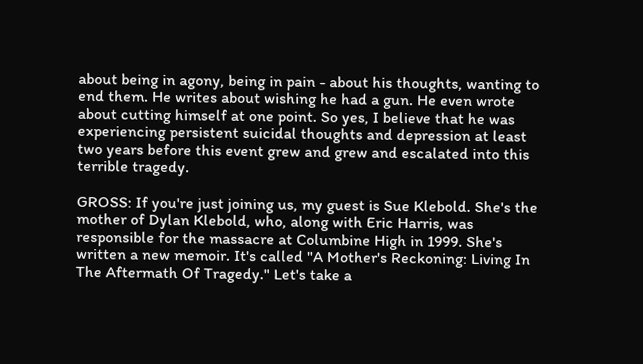about being in agony, being in pain - about his thoughts, wanting to end them. He writes about wishing he had a gun. He even wrote about cutting himself at one point. So yes, I believe that he was experiencing persistent suicidal thoughts and depression at least two years before this event grew and grew and escalated into this terrible tragedy.

GROSS: If you're just joining us, my guest is Sue Klebold. She's the mother of Dylan Klebold, who, along with Eric Harris, was responsible for the massacre at Columbine High in 1999. She's written a new memoir. It's called "A Mother's Reckoning: Living In The Aftermath Of Tragedy." Let's take a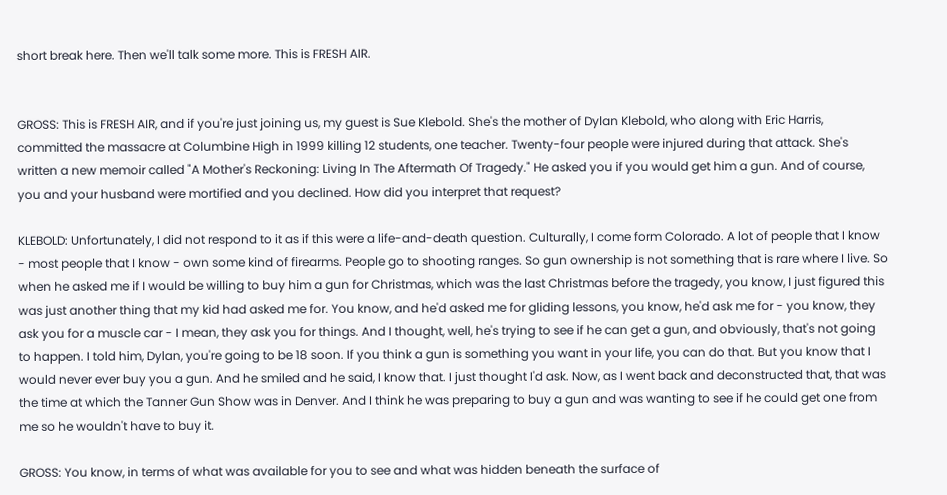short break here. Then we'll talk some more. This is FRESH AIR.


GROSS: This is FRESH AIR, and if you're just joining us, my guest is Sue Klebold. She's the mother of Dylan Klebold, who along with Eric Harris, committed the massacre at Columbine High in 1999 killing 12 students, one teacher. Twenty-four people were injured during that attack. She's written a new memoir called "A Mother's Reckoning: Living In The Aftermath Of Tragedy." He asked you if you would get him a gun. And of course, you and your husband were mortified and you declined. How did you interpret that request?

KLEBOLD: Unfortunately, I did not respond to it as if this were a life-and-death question. Culturally, I come form Colorado. A lot of people that I know - most people that I know - own some kind of firearms. People go to shooting ranges. So gun ownership is not something that is rare where I live. So when he asked me if I would be willing to buy him a gun for Christmas, which was the last Christmas before the tragedy, you know, I just figured this was just another thing that my kid had asked me for. You know, and he'd asked me for gliding lessons, you know, he'd ask me for - you know, they ask you for a muscle car - I mean, they ask you for things. And I thought, well, he's trying to see if he can get a gun, and obviously, that's not going to happen. I told him, Dylan, you're going to be 18 soon. If you think a gun is something you want in your life, you can do that. But you know that I would never ever buy you a gun. And he smiled and he said, I know that. I just thought I'd ask. Now, as I went back and deconstructed that, that was the time at which the Tanner Gun Show was in Denver. And I think he was preparing to buy a gun and was wanting to see if he could get one from me so he wouldn't have to buy it.

GROSS: You know, in terms of what was available for you to see and what was hidden beneath the surface of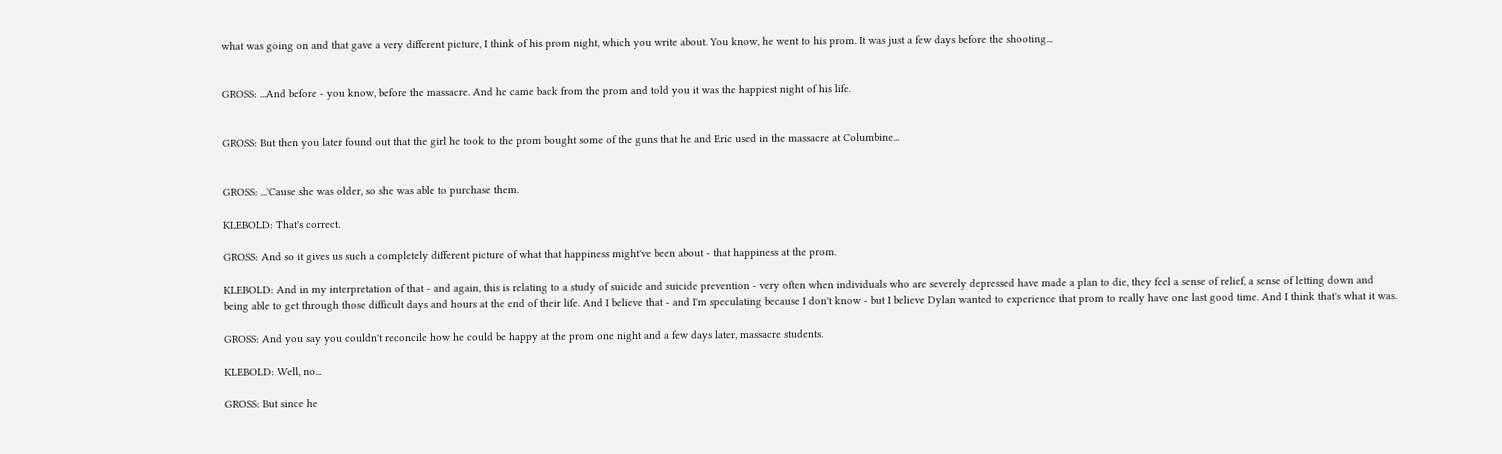what was going on and that gave a very different picture, I think of his prom night, which you write about. You know, he went to his prom. It was just a few days before the shooting...


GROSS: ...And before - you know, before the massacre. And he came back from the prom and told you it was the happiest night of his life.


GROSS: But then you later found out that the girl he took to the prom bought some of the guns that he and Eric used in the massacre at Columbine...


GROSS: ...'Cause she was older, so she was able to purchase them.

KLEBOLD: That's correct.

GROSS: And so it gives us such a completely different picture of what that happiness might've been about - that happiness at the prom.

KLEBOLD: And in my interpretation of that - and again, this is relating to a study of suicide and suicide prevention - very often when individuals who are severely depressed have made a plan to die, they feel a sense of relief, a sense of letting down and being able to get through those difficult days and hours at the end of their life. And I believe that - and I'm speculating because I don't know - but I believe Dylan wanted to experience that prom to really have one last good time. And I think that's what it was.

GROSS: And you say you couldn't reconcile how he could be happy at the prom one night and a few days later, massacre students.

KLEBOLD: Well, no...

GROSS: But since he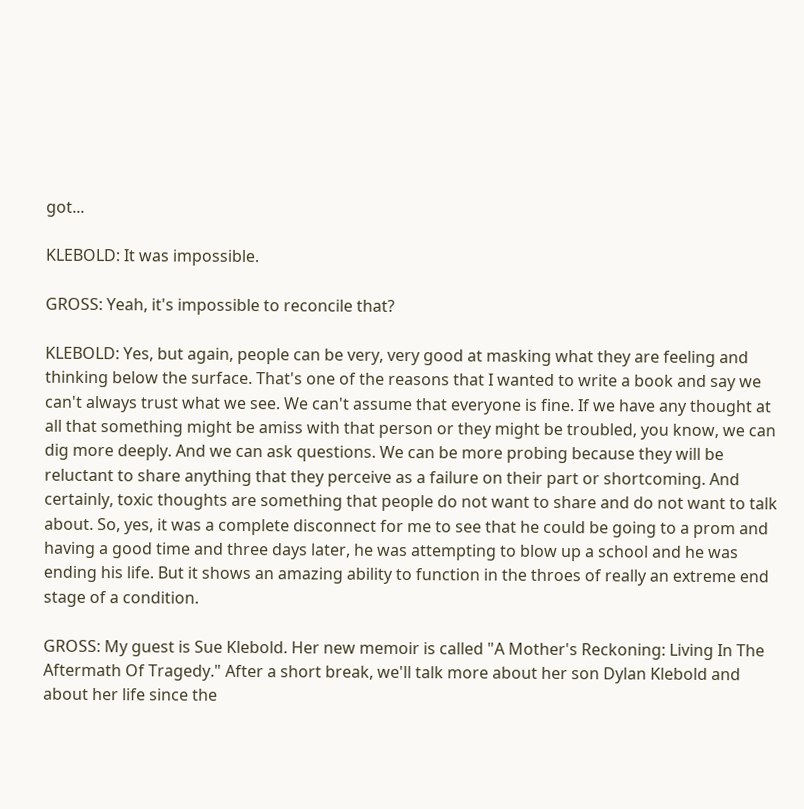got...

KLEBOLD: It was impossible.

GROSS: Yeah, it's impossible to reconcile that?

KLEBOLD: Yes, but again, people can be very, very good at masking what they are feeling and thinking below the surface. That's one of the reasons that I wanted to write a book and say we can't always trust what we see. We can't assume that everyone is fine. If we have any thought at all that something might be amiss with that person or they might be troubled, you know, we can dig more deeply. And we can ask questions. We can be more probing because they will be reluctant to share anything that they perceive as a failure on their part or shortcoming. And certainly, toxic thoughts are something that people do not want to share and do not want to talk about. So, yes, it was a complete disconnect for me to see that he could be going to a prom and having a good time and three days later, he was attempting to blow up a school and he was ending his life. But it shows an amazing ability to function in the throes of really an extreme end stage of a condition.

GROSS: My guest is Sue Klebold. Her new memoir is called "A Mother's Reckoning: Living In The Aftermath Of Tragedy." After a short break, we'll talk more about her son Dylan Klebold and about her life since the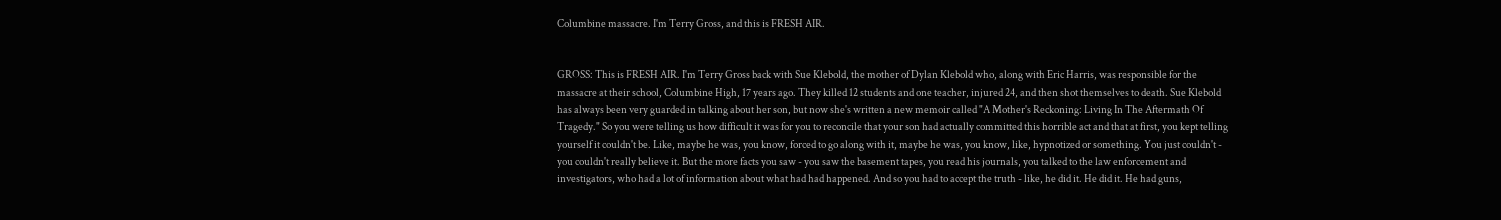Columbine massacre. I'm Terry Gross, and this is FRESH AIR.


GROSS: This is FRESH AIR. I'm Terry Gross back with Sue Klebold, the mother of Dylan Klebold who, along with Eric Harris, was responsible for the massacre at their school, Columbine High, 17 years ago. They killed 12 students and one teacher, injured 24, and then shot themselves to death. Sue Klebold has always been very guarded in talking about her son, but now she's written a new memoir called "A Mother's Reckoning: Living In The Aftermath Of Tragedy." So you were telling us how difficult it was for you to reconcile that your son had actually committed this horrible act and that at first, you kept telling yourself it couldn't be. Like, maybe he was, you know, forced to go along with it, maybe he was, you know, like, hypnotized or something. You just couldn't - you couldn't really believe it. But the more facts you saw - you saw the basement tapes, you read his journals, you talked to the law enforcement and investigators, who had a lot of information about what had had happened. And so you had to accept the truth - like, he did it. He did it. He had guns,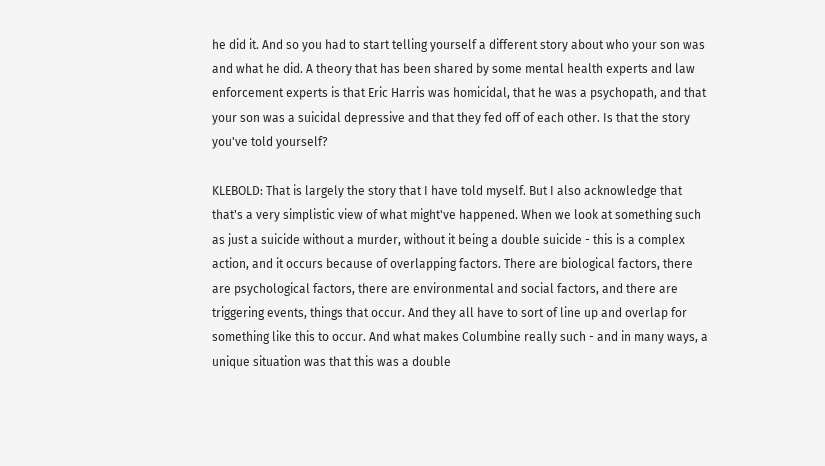he did it. And so you had to start telling yourself a different story about who your son was and what he did. A theory that has been shared by some mental health experts and law enforcement experts is that Eric Harris was homicidal, that he was a psychopath, and that your son was a suicidal depressive and that they fed off of each other. Is that the story you've told yourself?

KLEBOLD: That is largely the story that I have told myself. But I also acknowledge that that's a very simplistic view of what might've happened. When we look at something such as just a suicide without a murder, without it being a double suicide - this is a complex action, and it occurs because of overlapping factors. There are biological factors, there are psychological factors, there are environmental and social factors, and there are triggering events, things that occur. And they all have to sort of line up and overlap for something like this to occur. And what makes Columbine really such - and in many ways, a unique situation was that this was a double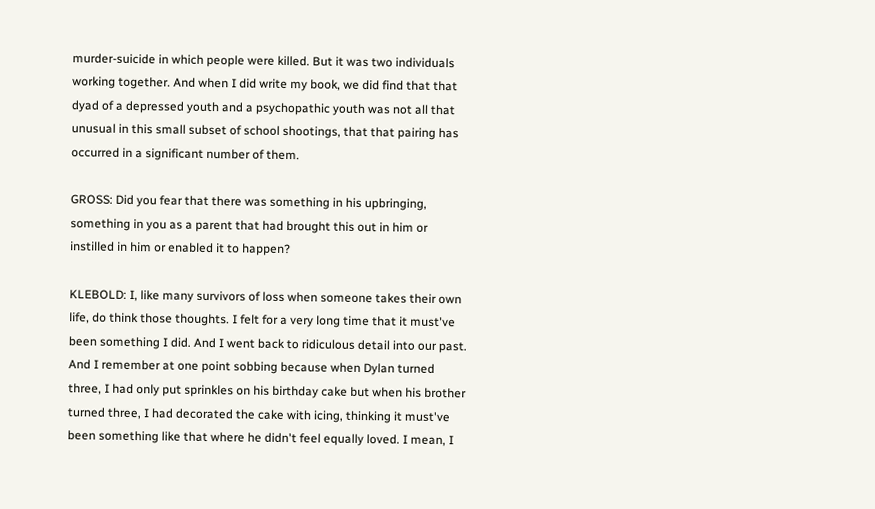murder-suicide in which people were killed. But it was two individuals working together. And when I did write my book, we did find that that dyad of a depressed youth and a psychopathic youth was not all that unusual in this small subset of school shootings, that that pairing has occurred in a significant number of them.

GROSS: Did you fear that there was something in his upbringing, something in you as a parent that had brought this out in him or instilled in him or enabled it to happen?

KLEBOLD: I, like many survivors of loss when someone takes their own life, do think those thoughts. I felt for a very long time that it must've been something I did. And I went back to ridiculous detail into our past. And I remember at one point sobbing because when Dylan turned three, I had only put sprinkles on his birthday cake but when his brother turned three, I had decorated the cake with icing, thinking it must've been something like that where he didn't feel equally loved. I mean, I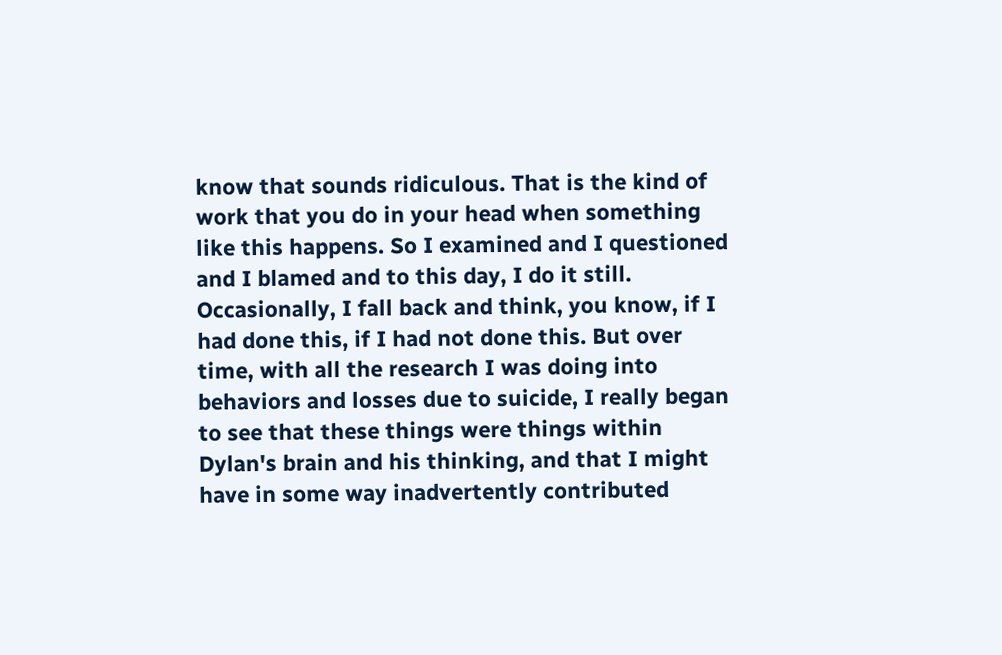know that sounds ridiculous. That is the kind of work that you do in your head when something like this happens. So I examined and I questioned and I blamed and to this day, I do it still. Occasionally, I fall back and think, you know, if I had done this, if I had not done this. But over time, with all the research I was doing into behaviors and losses due to suicide, I really began to see that these things were things within Dylan's brain and his thinking, and that I might have in some way inadvertently contributed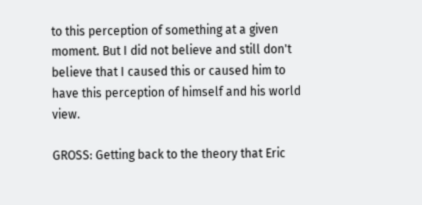to this perception of something at a given moment. But I did not believe and still don't believe that I caused this or caused him to have this perception of himself and his world view.

GROSS: Getting back to the theory that Eric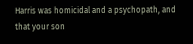Harris was homicidal and a psychopath, and that your son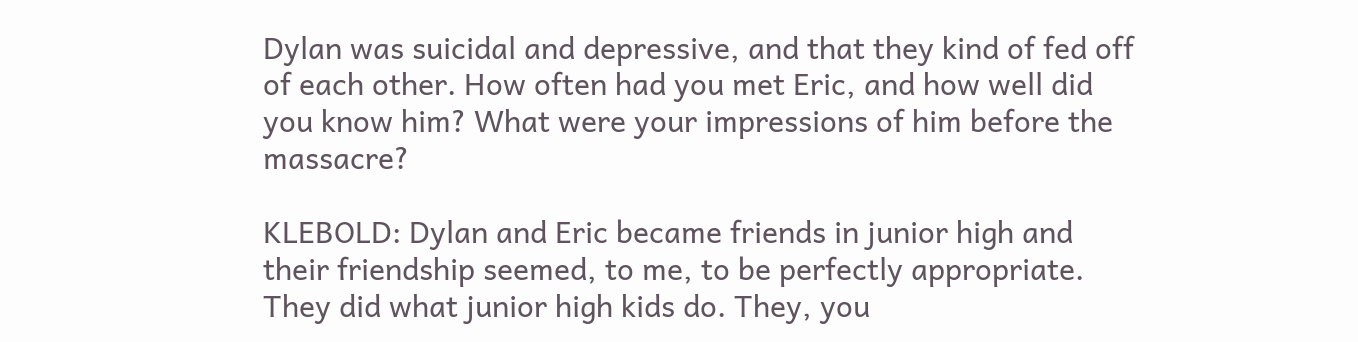Dylan was suicidal and depressive, and that they kind of fed off of each other. How often had you met Eric, and how well did you know him? What were your impressions of him before the massacre?

KLEBOLD: Dylan and Eric became friends in junior high and their friendship seemed, to me, to be perfectly appropriate. They did what junior high kids do. They, you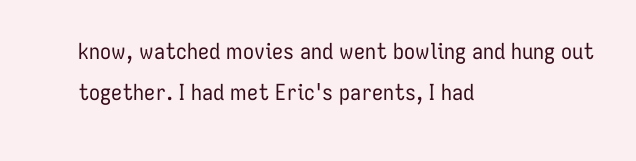know, watched movies and went bowling and hung out together. I had met Eric's parents, I had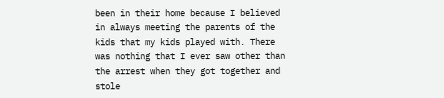been in their home because I believed in always meeting the parents of the kids that my kids played with. There was nothing that I ever saw other than the arrest when they got together and stole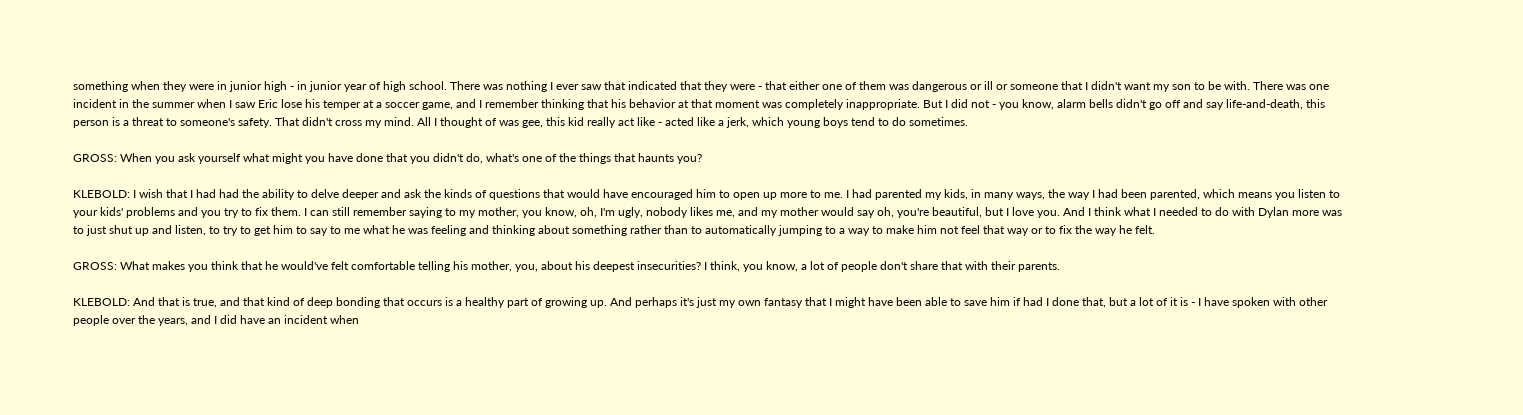something when they were in junior high - in junior year of high school. There was nothing I ever saw that indicated that they were - that either one of them was dangerous or ill or someone that I didn't want my son to be with. There was one incident in the summer when I saw Eric lose his temper at a soccer game, and I remember thinking that his behavior at that moment was completely inappropriate. But I did not - you know, alarm bells didn't go off and say life-and-death, this person is a threat to someone's safety. That didn't cross my mind. All I thought of was gee, this kid really act like - acted like a jerk, which young boys tend to do sometimes.

GROSS: When you ask yourself what might you have done that you didn't do, what's one of the things that haunts you?

KLEBOLD: I wish that I had had the ability to delve deeper and ask the kinds of questions that would have encouraged him to open up more to me. I had parented my kids, in many ways, the way I had been parented, which means you listen to your kids' problems and you try to fix them. I can still remember saying to my mother, you know, oh, I'm ugly, nobody likes me, and my mother would say oh, you're beautiful, but I love you. And I think what I needed to do with Dylan more was to just shut up and listen, to try to get him to say to me what he was feeling and thinking about something rather than to automatically jumping to a way to make him not feel that way or to fix the way he felt.

GROSS: What makes you think that he would've felt comfortable telling his mother, you, about his deepest insecurities? I think, you know, a lot of people don't share that with their parents.

KLEBOLD: And that is true, and that kind of deep bonding that occurs is a healthy part of growing up. And perhaps it's just my own fantasy that I might have been able to save him if had I done that, but a lot of it is - I have spoken with other people over the years, and I did have an incident when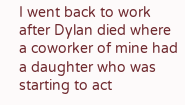I went back to work after Dylan died where a coworker of mine had a daughter who was starting to act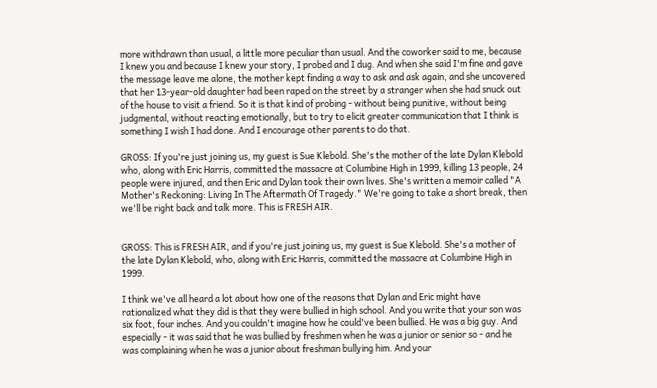more withdrawn than usual, a little more peculiar than usual. And the coworker said to me, because I knew you and because I knew your story, I probed and I dug. And when she said I'm fine and gave the message leave me alone, the mother kept finding a way to ask and ask again, and she uncovered that her 13-year-old daughter had been raped on the street by a stranger when she had snuck out of the house to visit a friend. So it is that kind of probing - without being punitive, without being judgmental, without reacting emotionally, but to try to elicit greater communication that I think is something I wish I had done. And I encourage other parents to do that.

GROSS: If you're just joining us, my guest is Sue Klebold. She's the mother of the late Dylan Klebold who, along with Eric Harris, committed the massacre at Columbine High in 1999, killing 13 people, 24 people were injured, and then Eric and Dylan took their own lives. She's written a memoir called "A Mother's Reckoning: Living In The Aftermath Of Tragedy." We're going to take a short break, then we'll be right back and talk more. This is FRESH AIR.


GROSS: This is FRESH AIR, and if you're just joining us, my guest is Sue Klebold. She's a mother of the late Dylan Klebold, who, along with Eric Harris, committed the massacre at Columbine High in 1999.

I think we've all heard a lot about how one of the reasons that Dylan and Eric might have rationalized what they did is that they were bullied in high school. And you write that your son was six foot, four inches. And you couldn't imagine how he could've been bullied. He was a big guy. And especially - it was said that he was bullied by freshmen when he was a junior or senior so - and he was complaining when he was a junior about freshman bullying him. And your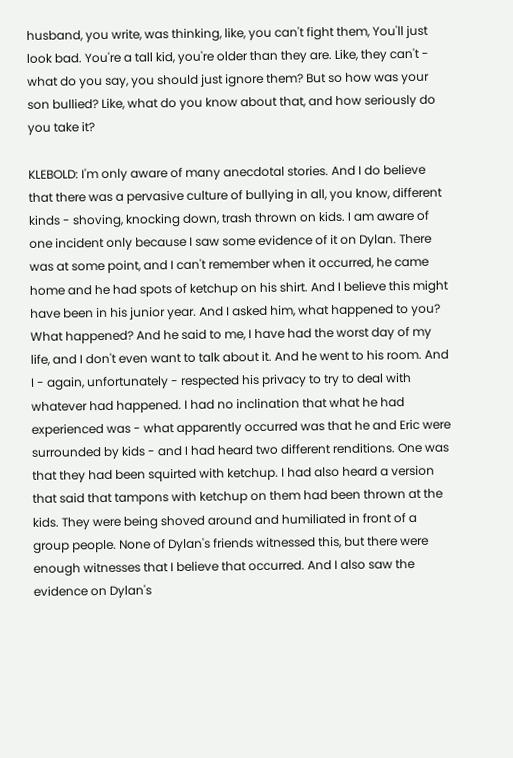husband, you write, was thinking, like, you can't fight them, You'll just look bad. You're a tall kid, you're older than they are. Like, they can't - what do you say, you should just ignore them? But so how was your son bullied? Like, what do you know about that, and how seriously do you take it?

KLEBOLD: I'm only aware of many anecdotal stories. And I do believe that there was a pervasive culture of bullying in all, you know, different kinds - shoving, knocking down, trash thrown on kids. I am aware of one incident only because I saw some evidence of it on Dylan. There was at some point, and I can't remember when it occurred, he came home and he had spots of ketchup on his shirt. And I believe this might have been in his junior year. And I asked him, what happened to you? What happened? And he said to me, I have had the worst day of my life, and I don't even want to talk about it. And he went to his room. And I - again, unfortunately - respected his privacy to try to deal with whatever had happened. I had no inclination that what he had experienced was - what apparently occurred was that he and Eric were surrounded by kids - and I had heard two different renditions. One was that they had been squirted with ketchup. I had also heard a version that said that tampons with ketchup on them had been thrown at the kids. They were being shoved around and humiliated in front of a group people. None of Dylan's friends witnessed this, but there were enough witnesses that I believe that occurred. And I also saw the evidence on Dylan's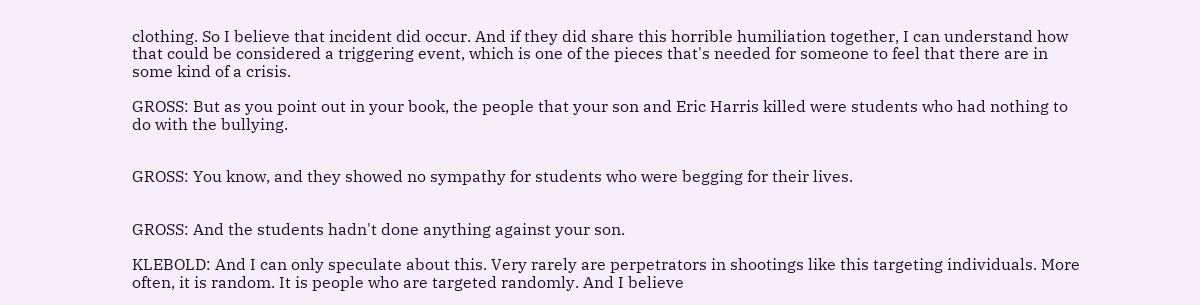clothing. So I believe that incident did occur. And if they did share this horrible humiliation together, I can understand how that could be considered a triggering event, which is one of the pieces that's needed for someone to feel that there are in some kind of a crisis.

GROSS: But as you point out in your book, the people that your son and Eric Harris killed were students who had nothing to do with the bullying.


GROSS: You know, and they showed no sympathy for students who were begging for their lives.


GROSS: And the students hadn't done anything against your son.

KLEBOLD: And I can only speculate about this. Very rarely are perpetrators in shootings like this targeting individuals. More often, it is random. It is people who are targeted randomly. And I believe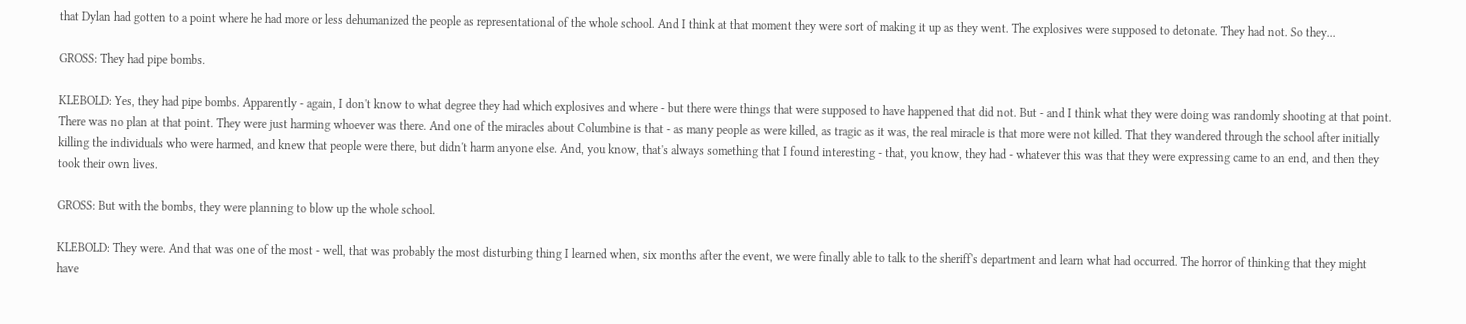that Dylan had gotten to a point where he had more or less dehumanized the people as representational of the whole school. And I think at that moment they were sort of making it up as they went. The explosives were supposed to detonate. They had not. So they...

GROSS: They had pipe bombs.

KLEBOLD: Yes, they had pipe bombs. Apparently - again, I don't know to what degree they had which explosives and where - but there were things that were supposed to have happened that did not. But - and I think what they were doing was randomly shooting at that point. There was no plan at that point. They were just harming whoever was there. And one of the miracles about Columbine is that - as many people as were killed, as tragic as it was, the real miracle is that more were not killed. That they wandered through the school after initially killing the individuals who were harmed, and knew that people were there, but didn't harm anyone else. And, you know, that's always something that I found interesting - that, you know, they had - whatever this was that they were expressing came to an end, and then they took their own lives.

GROSS: But with the bombs, they were planning to blow up the whole school.

KLEBOLD: They were. And that was one of the most - well, that was probably the most disturbing thing I learned when, six months after the event, we were finally able to talk to the sheriff's department and learn what had occurred. The horror of thinking that they might have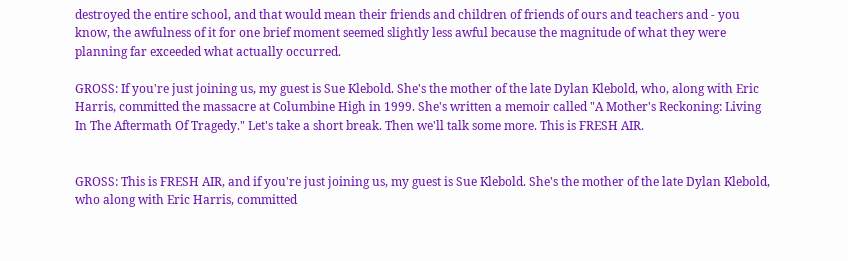destroyed the entire school, and that would mean their friends and children of friends of ours and teachers and - you know, the awfulness of it for one brief moment seemed slightly less awful because the magnitude of what they were planning far exceeded what actually occurred.

GROSS: If you're just joining us, my guest is Sue Klebold. She's the mother of the late Dylan Klebold, who, along with Eric Harris, committed the massacre at Columbine High in 1999. She's written a memoir called "A Mother's Reckoning: Living In The Aftermath Of Tragedy." Let's take a short break. Then we'll talk some more. This is FRESH AIR.


GROSS: This is FRESH AIR, and if you're just joining us, my guest is Sue Klebold. She's the mother of the late Dylan Klebold, who along with Eric Harris, committed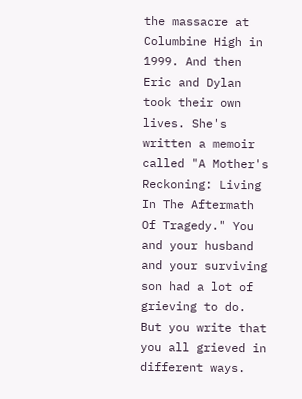the massacre at Columbine High in 1999. And then Eric and Dylan took their own lives. She's written a memoir called "A Mother's Reckoning: Living In The Aftermath Of Tragedy." You and your husband and your surviving son had a lot of grieving to do. But you write that you all grieved in different ways.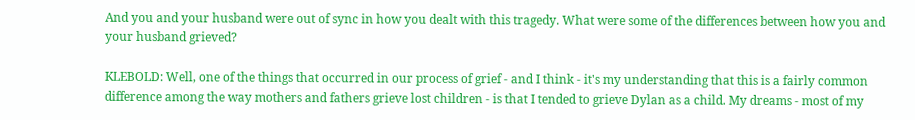And you and your husband were out of sync in how you dealt with this tragedy. What were some of the differences between how you and your husband grieved?

KLEBOLD: Well, one of the things that occurred in our process of grief - and I think - it's my understanding that this is a fairly common difference among the way mothers and fathers grieve lost children - is that I tended to grieve Dylan as a child. My dreams - most of my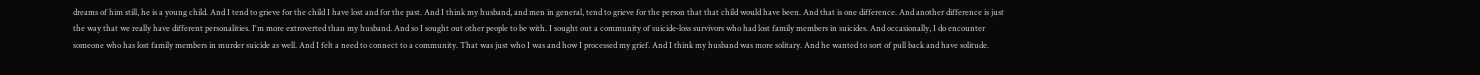dreams of him still, he is a young child. And I tend to grieve for the child I have lost and for the past. And I think my husband, and men in general, tend to grieve for the person that that child would have been. And that is one difference. And another difference is just the way that we really have different personalities. I'm more extroverted than my husband. And so I sought out other people to be with. I sought out a community of suicide-loss survivors who had lost family members in suicides. And occasionally, I do encounter someone who has lost family members in murder suicide as well. And I felt a need to connect to a community. That was just who I was and how I processed my grief. And I think my husband was more solitary. And he wanted to sort of pull back and have solitude.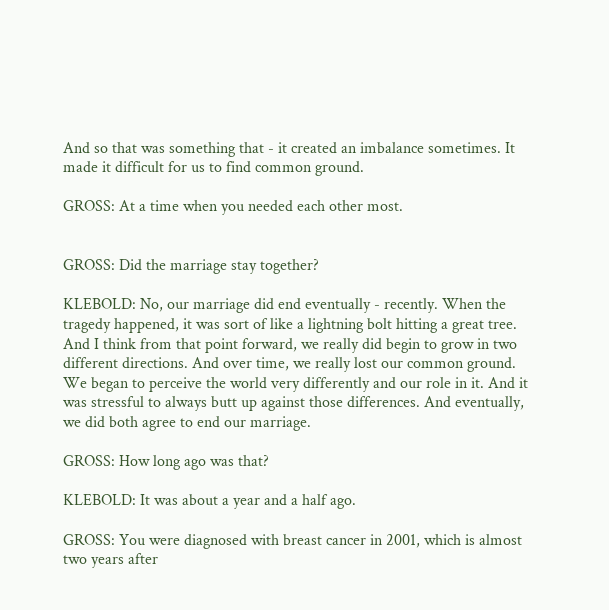And so that was something that - it created an imbalance sometimes. It made it difficult for us to find common ground.

GROSS: At a time when you needed each other most.


GROSS: Did the marriage stay together?

KLEBOLD: No, our marriage did end eventually - recently. When the tragedy happened, it was sort of like a lightning bolt hitting a great tree. And I think from that point forward, we really did begin to grow in two different directions. And over time, we really lost our common ground. We began to perceive the world very differently and our role in it. And it was stressful to always butt up against those differences. And eventually, we did both agree to end our marriage.

GROSS: How long ago was that?

KLEBOLD: It was about a year and a half ago.

GROSS: You were diagnosed with breast cancer in 2001, which is almost two years after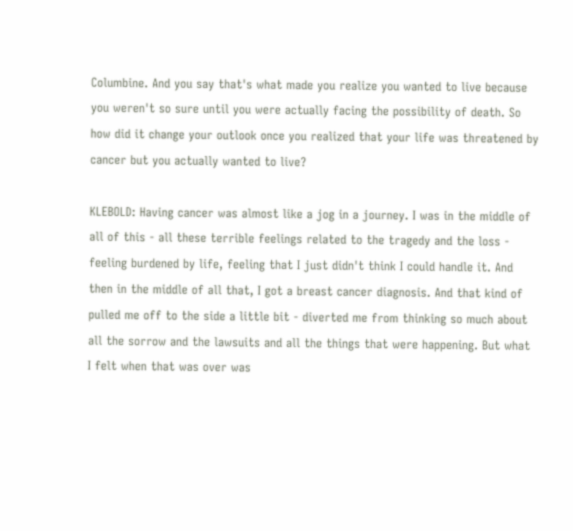Columbine. And you say that's what made you realize you wanted to live because you weren't so sure until you were actually facing the possibility of death. So how did it change your outlook once you realized that your life was threatened by cancer but you actually wanted to live?

KLEBOLD: Having cancer was almost like a jog in a journey. I was in the middle of all of this - all these terrible feelings related to the tragedy and the loss - feeling burdened by life, feeling that I just didn't think I could handle it. And then in the middle of all that, I got a breast cancer diagnosis. And that kind of pulled me off to the side a little bit - diverted me from thinking so much about all the sorrow and the lawsuits and all the things that were happening. But what I felt when that was over was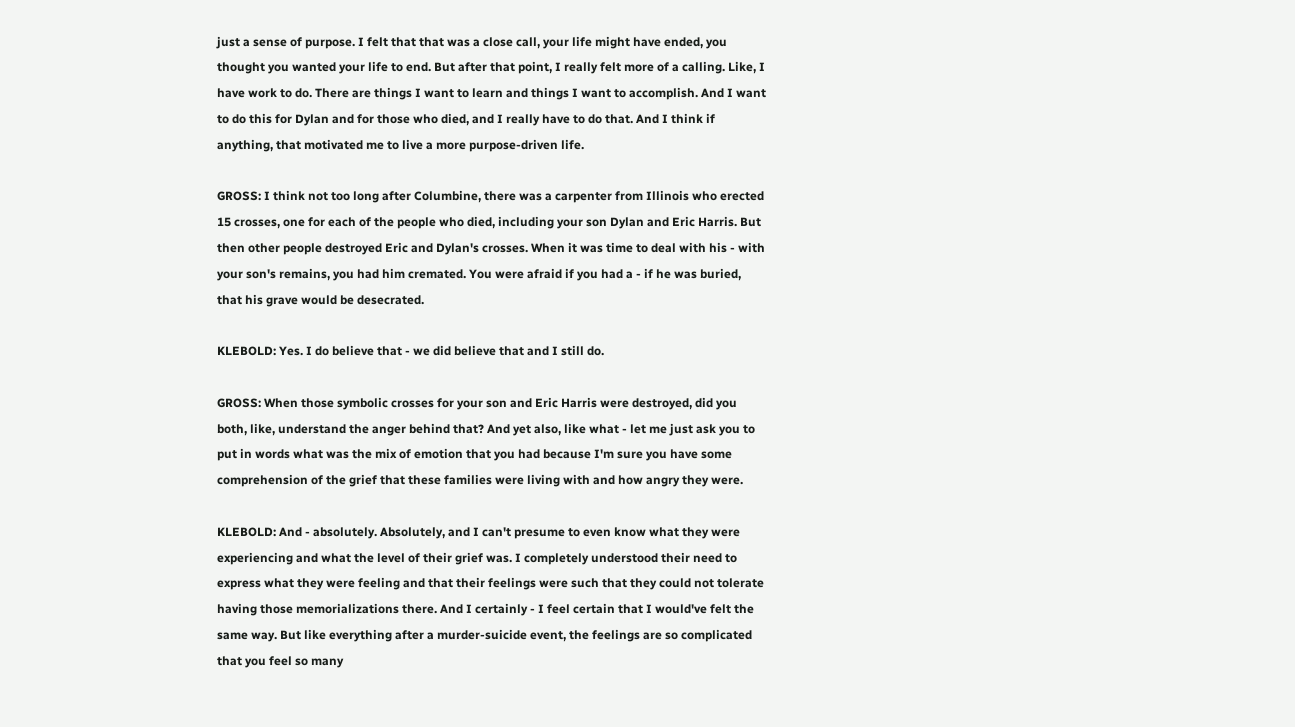just a sense of purpose. I felt that that was a close call, your life might have ended, you thought you wanted your life to end. But after that point, I really felt more of a calling. Like, I have work to do. There are things I want to learn and things I want to accomplish. And I want to do this for Dylan and for those who died, and I really have to do that. And I think if anything, that motivated me to live a more purpose-driven life.

GROSS: I think not too long after Columbine, there was a carpenter from Illinois who erected 15 crosses, one for each of the people who died, including your son Dylan and Eric Harris. But then other people destroyed Eric and Dylan's crosses. When it was time to deal with his - with your son's remains, you had him cremated. You were afraid if you had a - if he was buried, that his grave would be desecrated.

KLEBOLD: Yes. I do believe that - we did believe that and I still do.

GROSS: When those symbolic crosses for your son and Eric Harris were destroyed, did you both, like, understand the anger behind that? And yet also, like what - let me just ask you to put in words what was the mix of emotion that you had because I'm sure you have some comprehension of the grief that these families were living with and how angry they were.

KLEBOLD: And - absolutely. Absolutely, and I can't presume to even know what they were experiencing and what the level of their grief was. I completely understood their need to express what they were feeling and that their feelings were such that they could not tolerate having those memorializations there. And I certainly - I feel certain that I would've felt the same way. But like everything after a murder-suicide event, the feelings are so complicated that you feel so many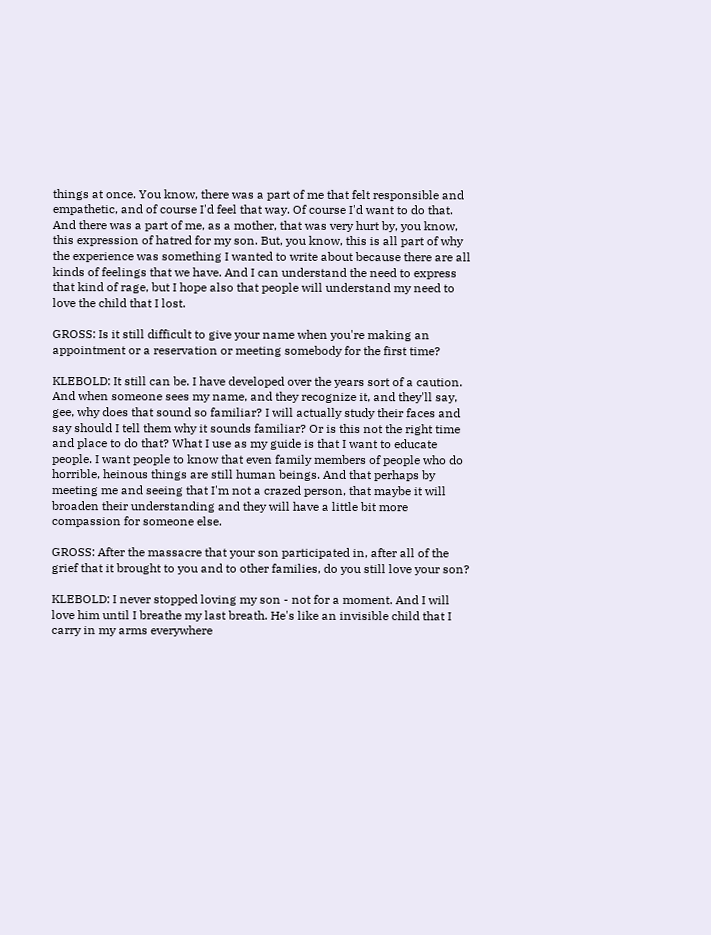things at once. You know, there was a part of me that felt responsible and empathetic, and of course I'd feel that way. Of course I'd want to do that. And there was a part of me, as a mother, that was very hurt by, you know, this expression of hatred for my son. But, you know, this is all part of why the experience was something I wanted to write about because there are all kinds of feelings that we have. And I can understand the need to express that kind of rage, but I hope also that people will understand my need to love the child that I lost.

GROSS: Is it still difficult to give your name when you're making an appointment or a reservation or meeting somebody for the first time?

KLEBOLD: It still can be. I have developed over the years sort of a caution. And when someone sees my name, and they recognize it, and they'll say, gee, why does that sound so familiar? I will actually study their faces and say should I tell them why it sounds familiar? Or is this not the right time and place to do that? What I use as my guide is that I want to educate people. I want people to know that even family members of people who do horrible, heinous things are still human beings. And that perhaps by meeting me and seeing that I'm not a crazed person, that maybe it will broaden their understanding and they will have a little bit more compassion for someone else.

GROSS: After the massacre that your son participated in, after all of the grief that it brought to you and to other families, do you still love your son?

KLEBOLD: I never stopped loving my son - not for a moment. And I will love him until I breathe my last breath. He's like an invisible child that I carry in my arms everywhere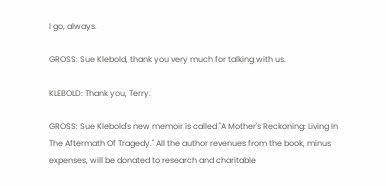I go, always.

GROSS: Sue Klebold, thank you very much for talking with us.

KLEBOLD: Thank you, Terry.

GROSS: Sue Klebold's new memoir is called "A Mother's Reckoning: Living In The Aftermath Of Tragedy." All the author revenues from the book, minus expenses, will be donated to research and charitable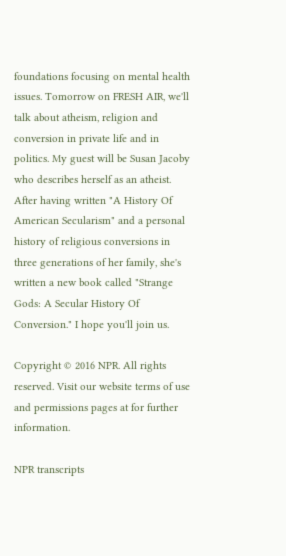foundations focusing on mental health issues. Tomorrow on FRESH AIR, we'll talk about atheism, religion and conversion in private life and in politics. My guest will be Susan Jacoby who describes herself as an atheist. After having written "A History Of American Secularism" and a personal history of religious conversions in three generations of her family, she's written a new book called "Strange Gods: A Secular History Of Conversion." I hope you'll join us.

Copyright © 2016 NPR. All rights reserved. Visit our website terms of use and permissions pages at for further information.

NPR transcripts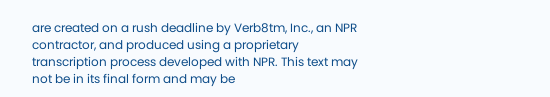are created on a rush deadline by Verb8tm, Inc., an NPR contractor, and produced using a proprietary transcription process developed with NPR. This text may not be in its final form and may be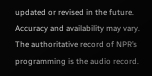updated or revised in the future. Accuracy and availability may vary. The authoritative record of NPR’s programming is the audio record.